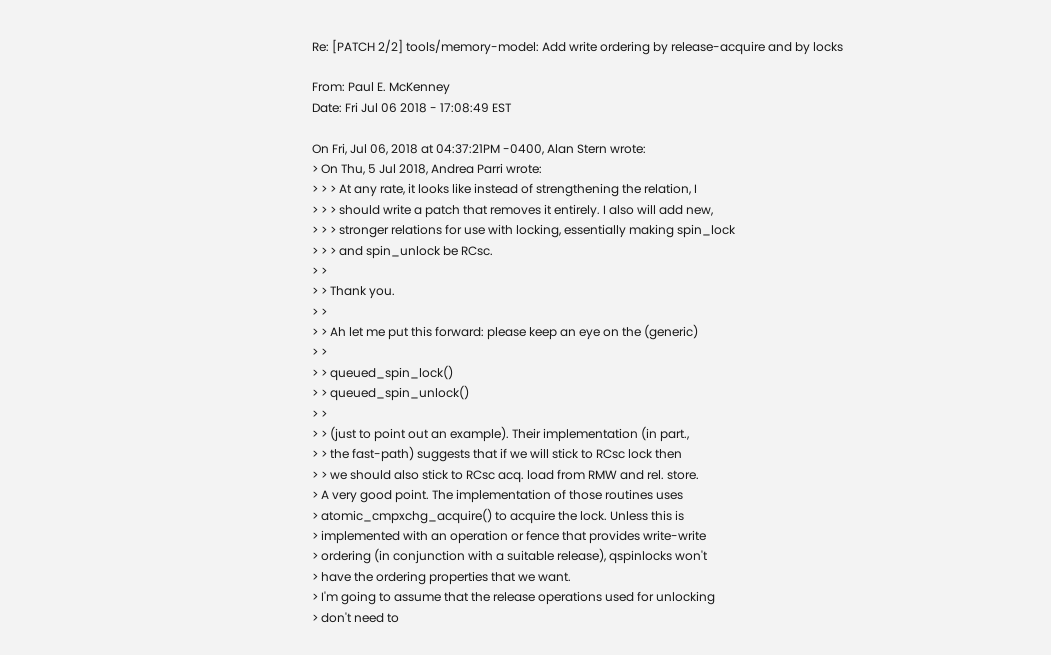Re: [PATCH 2/2] tools/memory-model: Add write ordering by release-acquire and by locks

From: Paul E. McKenney
Date: Fri Jul 06 2018 - 17:08:49 EST

On Fri, Jul 06, 2018 at 04:37:21PM -0400, Alan Stern wrote:
> On Thu, 5 Jul 2018, Andrea Parri wrote:
> > > At any rate, it looks like instead of strengthening the relation, I
> > > should write a patch that removes it entirely. I also will add new,
> > > stronger relations for use with locking, essentially making spin_lock
> > > and spin_unlock be RCsc.
> >
> > Thank you.
> >
> > Ah let me put this forward: please keep an eye on the (generic)
> >
> > queued_spin_lock()
> > queued_spin_unlock()
> >
> > (just to point out an example). Their implementation (in part.,
> > the fast-path) suggests that if we will stick to RCsc lock then
> > we should also stick to RCsc acq. load from RMW and rel. store.
> A very good point. The implementation of those routines uses
> atomic_cmpxchg_acquire() to acquire the lock. Unless this is
> implemented with an operation or fence that provides write-write
> ordering (in conjunction with a suitable release), qspinlocks won't
> have the ordering properties that we want.
> I'm going to assume that the release operations used for unlocking
> don't need to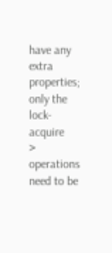have any extra properties; only the lock-acquire
> operations need to be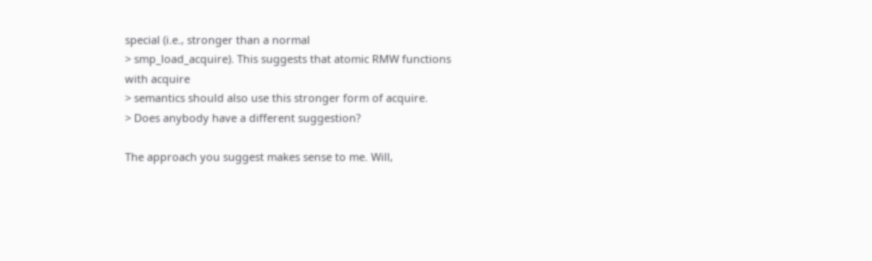special (i.e., stronger than a normal
> smp_load_acquire). This suggests that atomic RMW functions with acquire
> semantics should also use this stronger form of acquire.
> Does anybody have a different suggestion?

The approach you suggest makes sense to me. Will,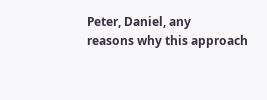Peter, Daniel, any
reasons why this approach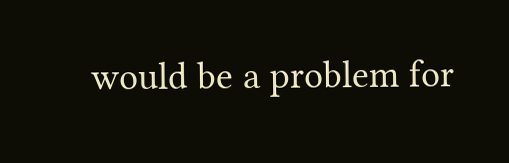would be a problem for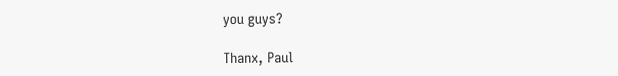you guys?

Thanx, Paul